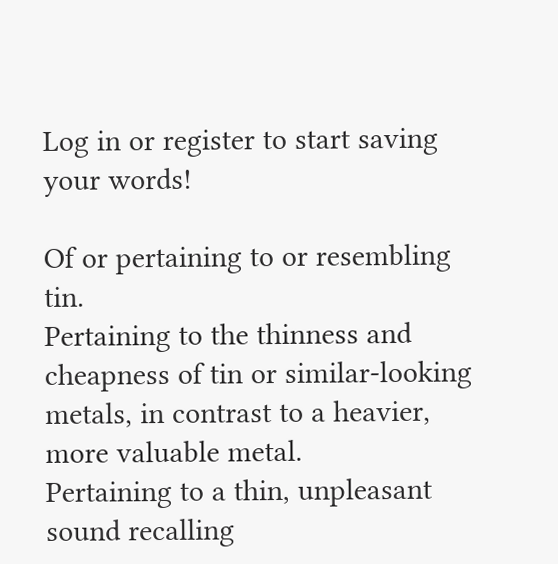Log in or register to start saving your words!

Of or pertaining to or resembling tin.
Pertaining to the thinness and cheapness of tin or similar-looking metals, in contrast to a heavier, more valuable metal.
Pertaining to a thin, unpleasant sound recalling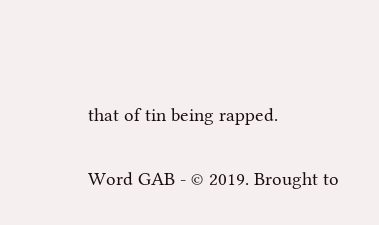that of tin being rapped.

Word GAB - © 2019. Brought to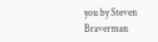you by Steven Braverman